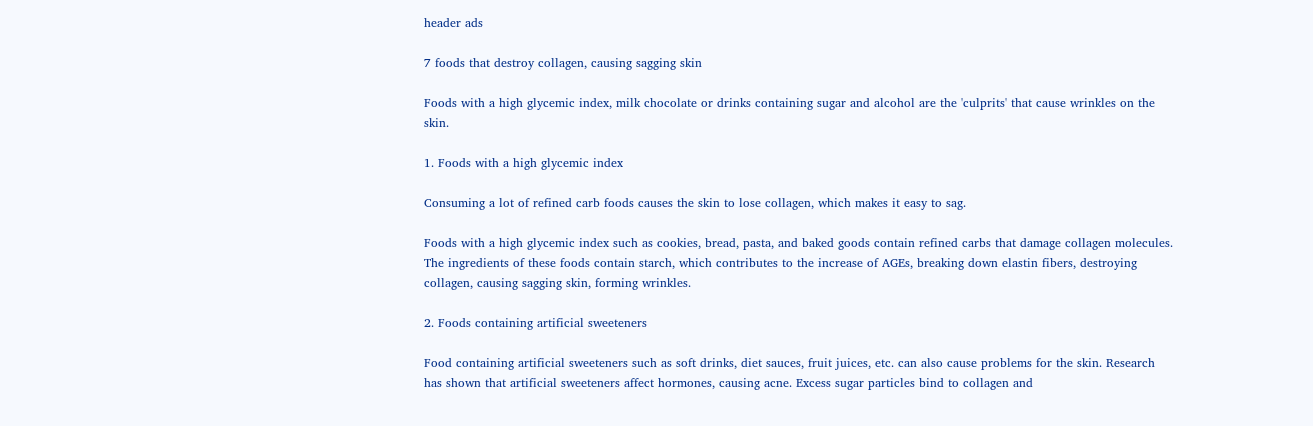header ads

7 foods that destroy collagen, causing sagging skin

Foods with a high glycemic index, milk chocolate or drinks containing sugar and alcohol are the 'culprits' that cause wrinkles on the skin.

1. Foods with a high glycemic index

Consuming a lot of refined carb foods causes the skin to lose collagen, which makes it easy to sag.

Foods with a high glycemic index such as cookies, bread, pasta, and baked goods contain refined carbs that damage collagen molecules. The ingredients of these foods contain starch, which contributes to the increase of AGEs, breaking down elastin fibers, destroying collagen, causing sagging skin, forming wrinkles.

2. Foods containing artificial sweeteners

Food containing artificial sweeteners such as soft drinks, diet sauces, fruit juices, etc. can also cause problems for the skin. Research has shown that artificial sweeteners affect hormones, causing acne. Excess sugar particles bind to collagen and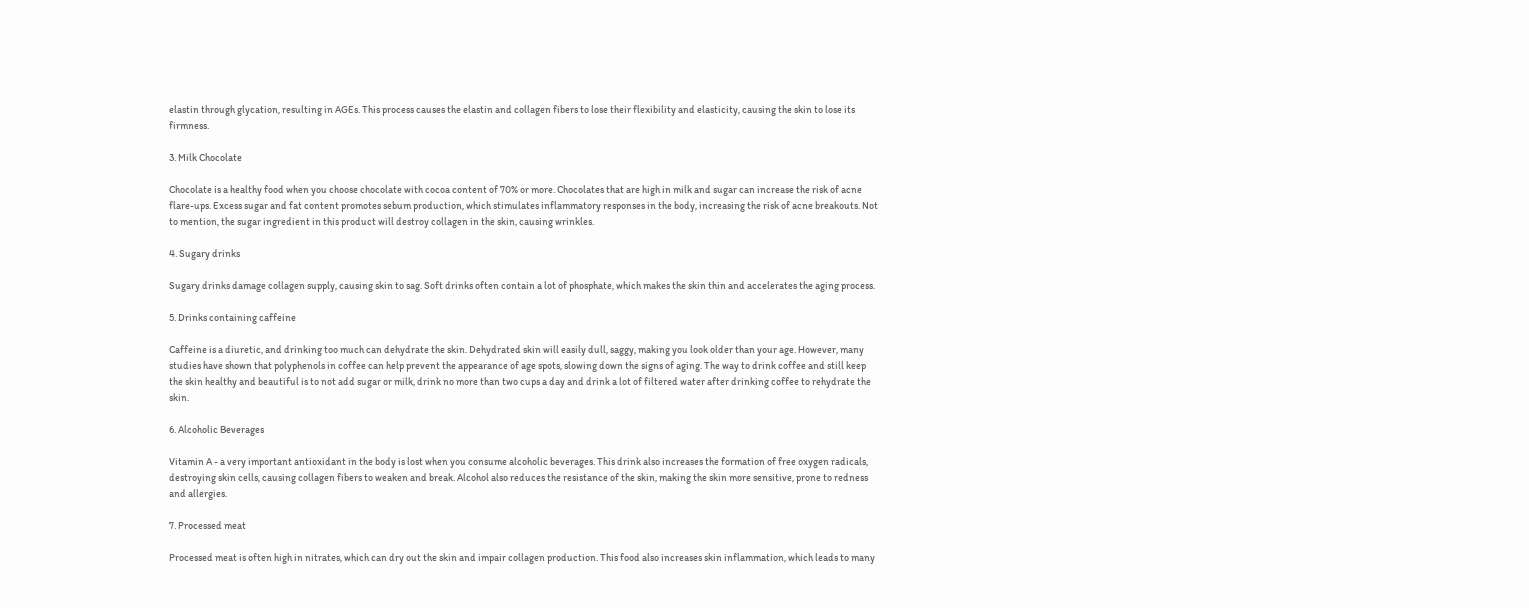elastin through glycation, resulting in AGEs. This process causes the elastin and collagen fibers to lose their flexibility and elasticity, causing the skin to lose its firmness.

3. Milk Chocolate

Chocolate is a healthy food when you choose chocolate with cocoa content of 70% or more. Chocolates that are high in milk and sugar can increase the risk of acne flare-ups. Excess sugar and fat content promotes sebum production, which stimulates inflammatory responses in the body, increasing the risk of acne breakouts. Not to mention, the sugar ingredient in this product will destroy collagen in the skin, causing wrinkles.

4. Sugary drinks

Sugary drinks damage collagen supply, causing skin to sag. Soft drinks often contain a lot of phosphate, which makes the skin thin and accelerates the aging process.

5. Drinks containing caffeine

Caffeine is a diuretic, and drinking too much can dehydrate the skin. Dehydrated skin will easily dull, saggy, making you look older than your age. However, many studies have shown that polyphenols in coffee can help prevent the appearance of age spots, slowing down the signs of aging. The way to drink coffee and still keep the skin healthy and beautiful is to not add sugar or milk, drink no more than two cups a day and drink a lot of filtered water after drinking coffee to rehydrate the skin.

6. Alcoholic Beverages

Vitamin A - a very important antioxidant in the body is lost when you consume alcoholic beverages. This drink also increases the formation of free oxygen radicals, destroying skin cells, causing collagen fibers to weaken and break. Alcohol also reduces the resistance of the skin, making the skin more sensitive, prone to redness and allergies.

7. Processed meat

Processed meat is often high in nitrates, which can dry out the skin and impair collagen production. This food also increases skin inflammation, which leads to many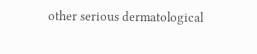other serious dermatological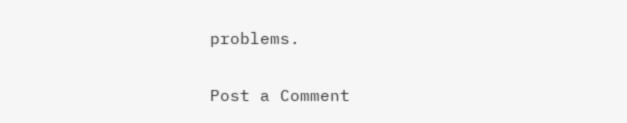problems.

Post a Comment